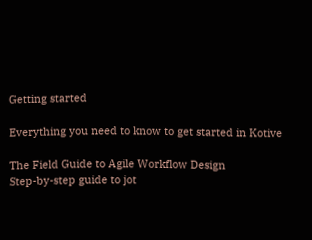Getting started

Everything you need to know to get started in Kotive

The Field Guide to Agile Workflow Design
Step-by-step guide to jot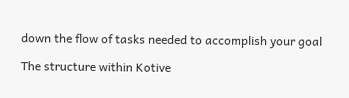down the flow of tasks needed to accomplish your goal

The structure within Kotive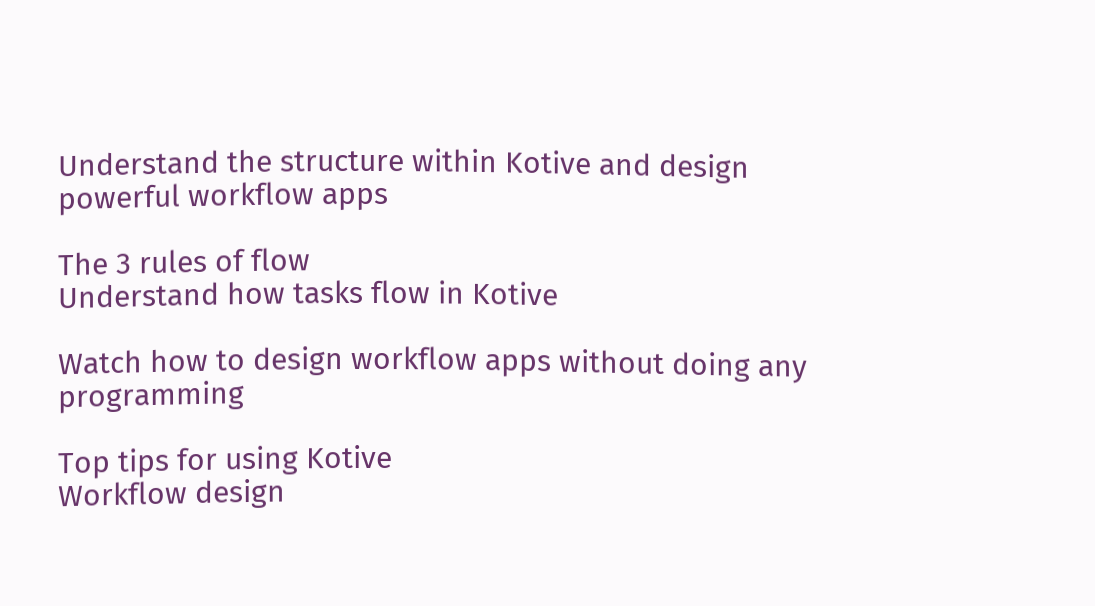Understand the structure within Kotive and design powerful workflow apps

The 3 rules of flow
Understand how tasks flow in Kotive

Watch how to design workflow apps without doing any programming

Top tips for using Kotive
Workflow design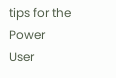tips for the Power User